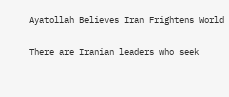Ayatollah Believes Iran Frightens World

There are Iranian leaders who seek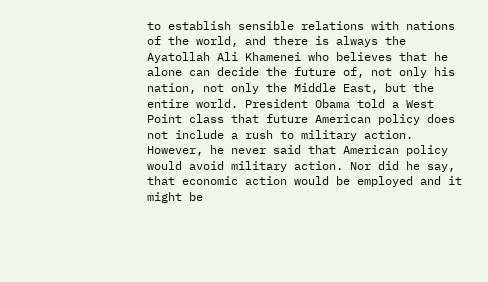to establish sensible relations with nations of the world, and there is always the Ayatollah Ali Khamenei who believes that he alone can decide the future of, not only his nation, not only the Middle East, but the entire world. President Obama told a West Point class that future American policy does not include a rush to military action. However, he never said that American policy would avoid military action. Nor did he say, that economic action would be employed and it might be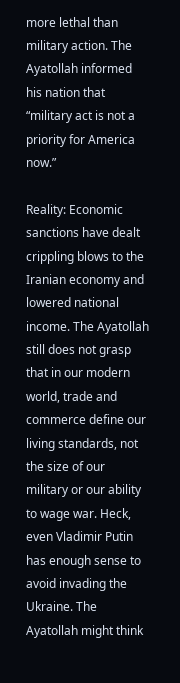more lethal than military action. The Ayatollah informed his nation that “military act is not a priority for America now.”

Reality: Economic sanctions have dealt crippling blows to the Iranian economy and lowered national income. The Ayatollah still does not grasp that in our modern world, trade and commerce define our living standards, not the size of our military or our ability to wage war. Heck, even Vladimir Putin has enough sense to avoid invading the Ukraine. The Ayatollah might think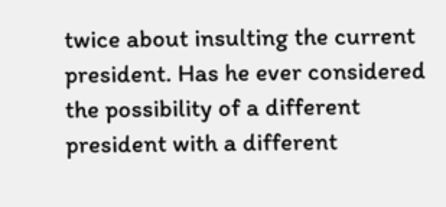twice about insulting the current president. Has he ever considered the possibility of a different president with a different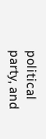political party, and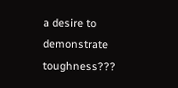a desire to demonstrate toughness???